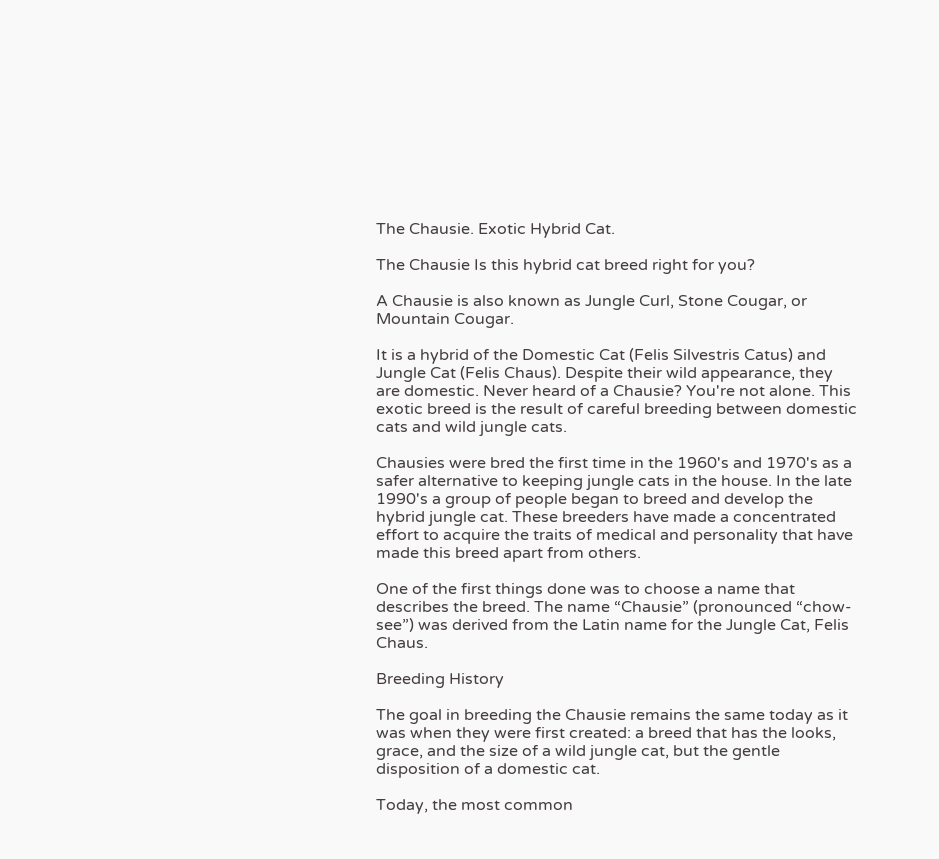The Chausie. Exotic Hybrid Cat.

The Chausie Is this hybrid cat breed right for you?

A Chausie is also known as Jungle Curl, Stone Cougar, or Mountain Cougar.

It is a hybrid of the Domestic Cat (Felis Silvestris Catus) and Jungle Cat (Felis Chaus). Despite their wild appearance, they are domestic. Never heard of a Chausie? You're not alone. This exotic breed is the result of careful breeding between domestic cats and wild jungle cats.

Chausies were bred the first time in the 1960's and 1970's as a safer alternative to keeping jungle cats in the house. In the late 1990's a group of people began to breed and develop the hybrid jungle cat. These breeders have made a concentrated effort to acquire the traits of medical and personality that have made this breed apart from others.

One of the first things done was to choose a name that describes the breed. The name “Chausie” (pronounced “chow-see”) was derived from the Latin name for the Jungle Cat, Felis Chaus.

Breeding History

The goal in breeding the Chausie remains the same today as it was when they were first created: a breed that has the looks, grace, and the size of a wild jungle cat, but the gentle disposition of a domestic cat.

Today, the most common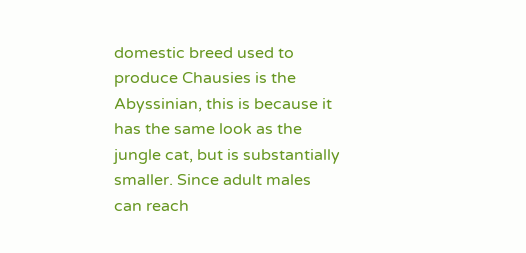domestic breed used to produce Chausies is the Abyssinian, this is because it has the same look as the jungle cat, but is substantially smaller. Since adult males can reach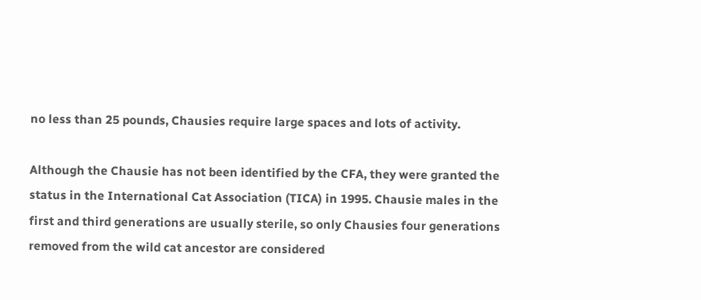no less than 25 pounds, Chausies require large spaces and lots of activity.

Although the Chausie has not been identified by the CFA, they were granted the status in the International Cat Association (TICA) in 1995. Chausie males in the first and third generations are usually sterile, so only Chausies four generations removed from the wild cat ancestor are considered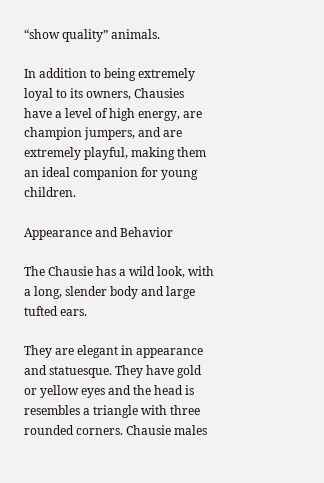“show quality” animals.

In addition to being extremely loyal to its owners, Chausies have a level of high energy, are champion jumpers, and are extremely playful, making them an ideal companion for young children.

Appearance and Behavior

The Chausie has a wild look, with a long, slender body and large tufted ears.

They are elegant in appearance and statuesque. They have gold or yellow eyes and the head is resembles a triangle with three rounded corners. Chausie males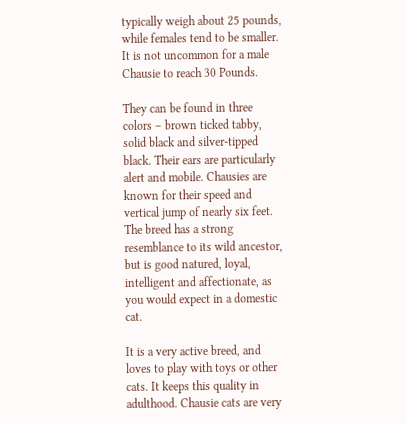typically weigh about 25 pounds, while females tend to be smaller. It is not uncommon for a male Chausie to reach 30 Pounds.

They can be found in three colors – brown ticked tabby, solid black and silver-tipped black. Their ears are particularly alert and mobile. Chausies are known for their speed and vertical jump of nearly six feet. The breed has a strong resemblance to its wild ancestor, but is good natured, loyal, intelligent and affectionate, as you would expect in a domestic cat.

It is a very active breed, and loves to play with toys or other cats. It keeps this quality in adulthood. Chausie cats are very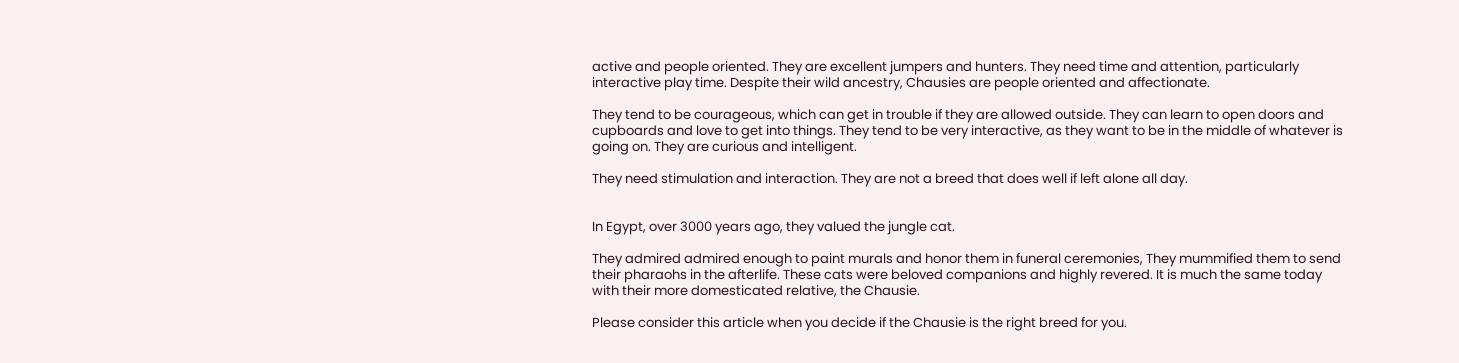active and people oriented. They are excellent jumpers and hunters. They need time and attention, particularly interactive play time. Despite their wild ancestry, Chausies are people oriented and affectionate.

They tend to be courageous, which can get in trouble if they are allowed outside. They can learn to open doors and cupboards and love to get into things. They tend to be very interactive, as they want to be in the middle of whatever is going on. They are curious and intelligent.

They need stimulation and interaction. They are not a breed that does well if left alone all day.


In Egypt, over 3000 years ago, they valued the jungle cat.

They admired admired enough to paint murals and honor them in funeral ceremonies, They mummified them to send their pharaohs in the afterlife. These cats were beloved companions and highly revered. It is much the same today with their more domesticated relative, the Chausie.

Please consider this article when you decide if the Chausie is the right breed for you.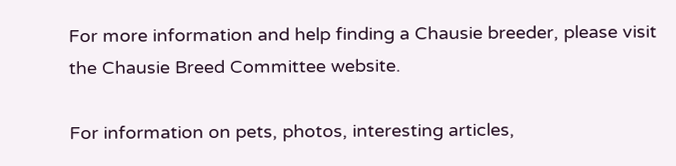For more information and help finding a Chausie breeder, please visit the Chausie Breed Committee website.

For information on pets, photos, interesting articles,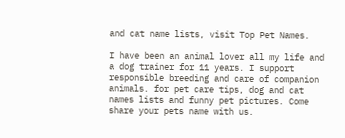and cat name lists, visit Top Pet Names.

I have been an animal lover all my life and a dog trainer for 11 years. I support responsible breeding and care of companion animals. for pet care tips, dog and cat names lists and funny pet pictures. Come share your pets name with us.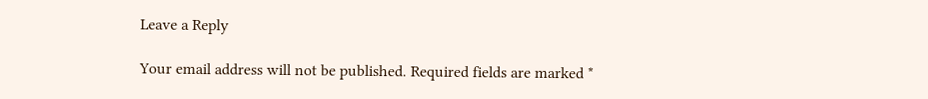Leave a Reply

Your email address will not be published. Required fields are marked *